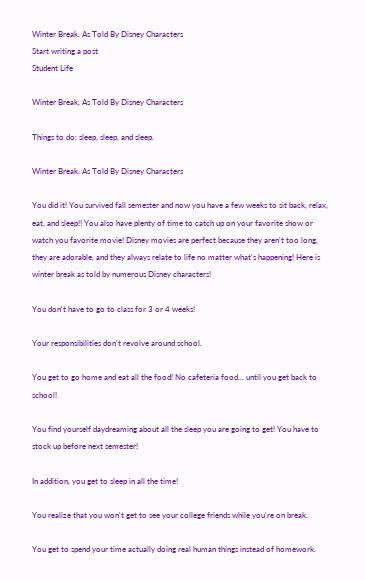Winter Break, As Told By Disney Characters
Start writing a post
Student Life

Winter Break, As Told By Disney Characters

Things to do: sleep, sleep, and sleep.

Winter Break, As Told By Disney Characters

You did it! You survived fall semester and now you have a few weeks to sit back, relax, eat, and sleep!! You also have plenty of time to catch up on your favorite show or watch you favorite movie! Disney movies are perfect because they aren't too long, they are adorable, and they always relate to life no matter what's happening! Here is winter break as told by numerous Disney characters!

You don't have to go to class for 3 or 4 weeks!

Your responsibilities don't revolve around school.

You get to go home and eat all the food! No cafeteria food... until you get back to school!

You find yourself daydreaming about all the sleep you are going to get! You have to stock up before next semester!

In addition, you get to sleep in all the time!

You realize that you won't get to see your college friends while you're on break.

You get to spend your time actually doing real human things instead of homework.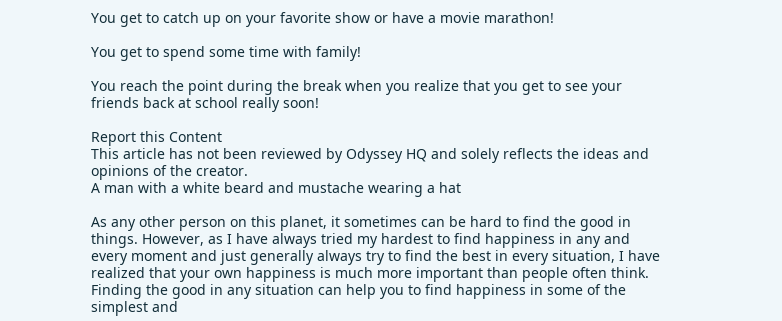You get to catch up on your favorite show or have a movie marathon!

You get to spend some time with family!

You reach the point during the break when you realize that you get to see your friends back at school really soon!

Report this Content
This article has not been reviewed by Odyssey HQ and solely reflects the ideas and opinions of the creator.
A man with a white beard and mustache wearing a hat

As any other person on this planet, it sometimes can be hard to find the good in things. However, as I have always tried my hardest to find happiness in any and every moment and just generally always try to find the best in every situation, I have realized that your own happiness is much more important than people often think. Finding the good in any situation can help you to find happiness in some of the simplest and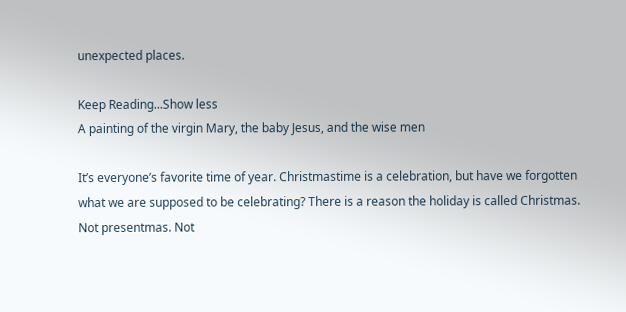unexpected places.

Keep Reading...Show less
A painting of the virgin Mary, the baby Jesus, and the wise men

It’s everyone’s favorite time of year. Christmastime is a celebration, but have we forgotten what we are supposed to be celebrating? There is a reason the holiday is called Christmas. Not presentmas. Not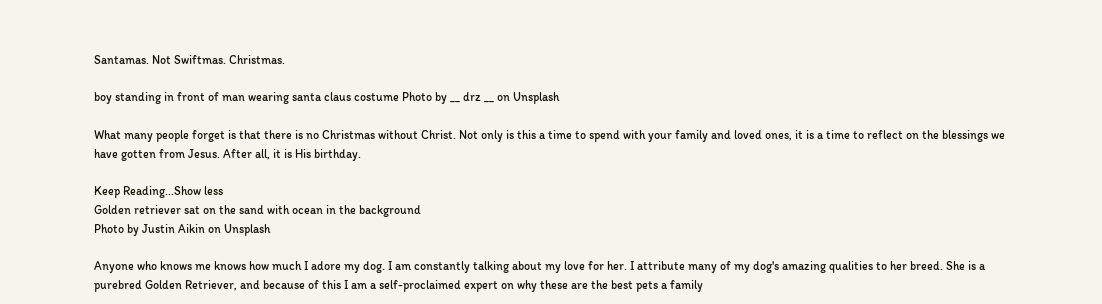Santamas. Not Swiftmas. Christmas.

boy standing in front of man wearing santa claus costume Photo by __ drz __ on Unsplash

What many people forget is that there is no Christmas without Christ. Not only is this a time to spend with your family and loved ones, it is a time to reflect on the blessings we have gotten from Jesus. After all, it is His birthday.

Keep Reading...Show less
Golden retriever sat on the sand with ocean in the background
Photo by Justin Aikin on Unsplash

Anyone who knows me knows how much I adore my dog. I am constantly talking about my love for her. I attribute many of my dog's amazing qualities to her breed. She is a purebred Golden Retriever, and because of this I am a self-proclaimed expert on why these are the best pets a family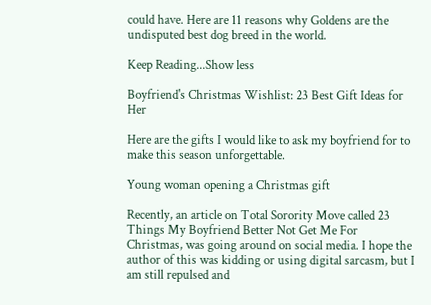could have. Here are 11 reasons why Goldens are the undisputed best dog breed in the world.

Keep Reading...Show less

Boyfriend's Christmas Wishlist: 23 Best Gift Ideas for Her

Here are the gifts I would like to ask my boyfriend for to make this season unforgettable.

Young woman opening a Christmas gift

Recently, an article on Total Sorority Move called 23 Things My Boyfriend Better Not Get Me For Christmas, was going around on social media. I hope the author of this was kidding or using digital sarcasm, but I am still repulsed and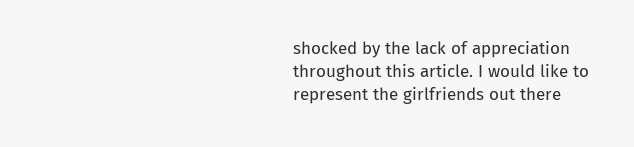shocked by the lack of appreciation throughout this article. I would like to represent the girlfriends out there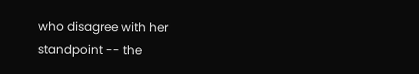who disagree with her standpoint -- the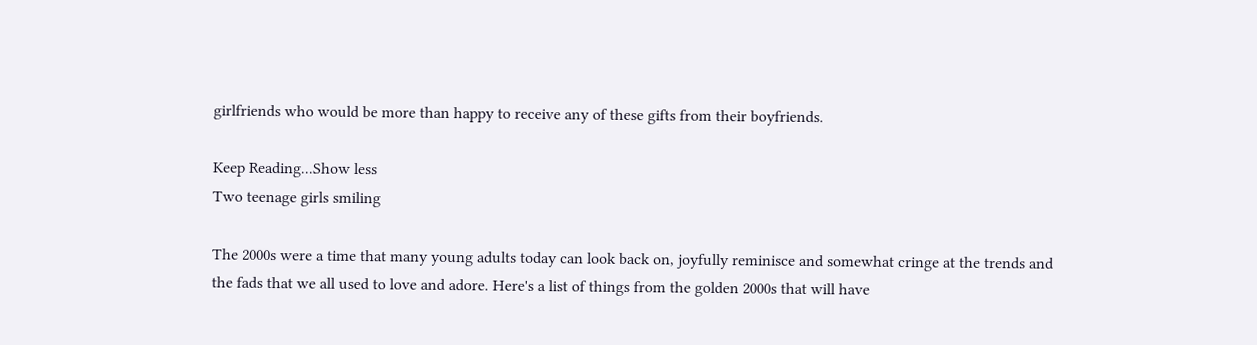girlfriends who would be more than happy to receive any of these gifts from their boyfriends.

Keep Reading...Show less
Two teenage girls smiling

The 2000s were a time that many young adults today can look back on, joyfully reminisce and somewhat cringe at the trends and the fads that we all used to love and adore. Here's a list of things from the golden 2000s that will have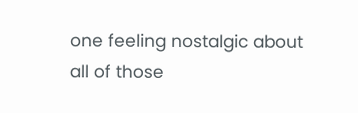one feeling nostalgic about all of those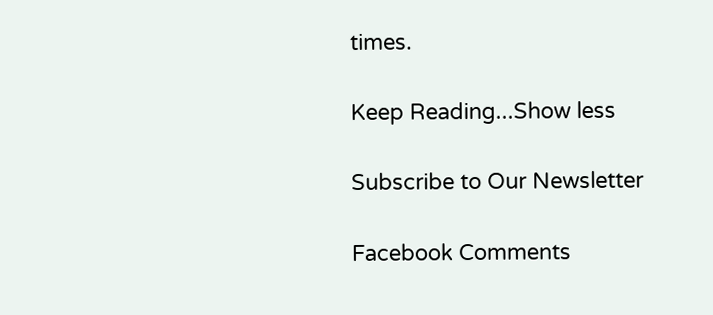times.

Keep Reading...Show less

Subscribe to Our Newsletter

Facebook Comments